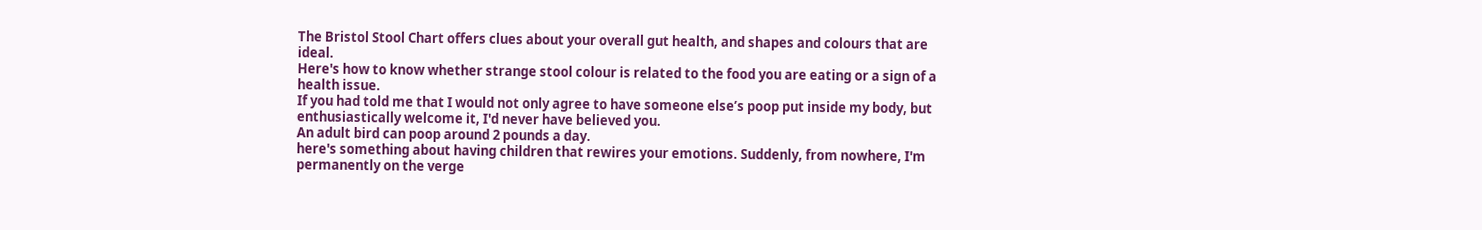The Bristol Stool Chart offers clues about your overall gut health, and shapes and colours that are ideal.
Here's how to know whether strange stool colour is related to the food you are eating or a sign of a health issue.
If you had told me that I would not only agree to have someone else’s poop put inside my body, but enthusiastically welcome it, I'd never have believed you.
An adult bird can poop around 2 pounds a day.
here's something about having children that rewires your emotions. Suddenly, from nowhere, I'm permanently on the verge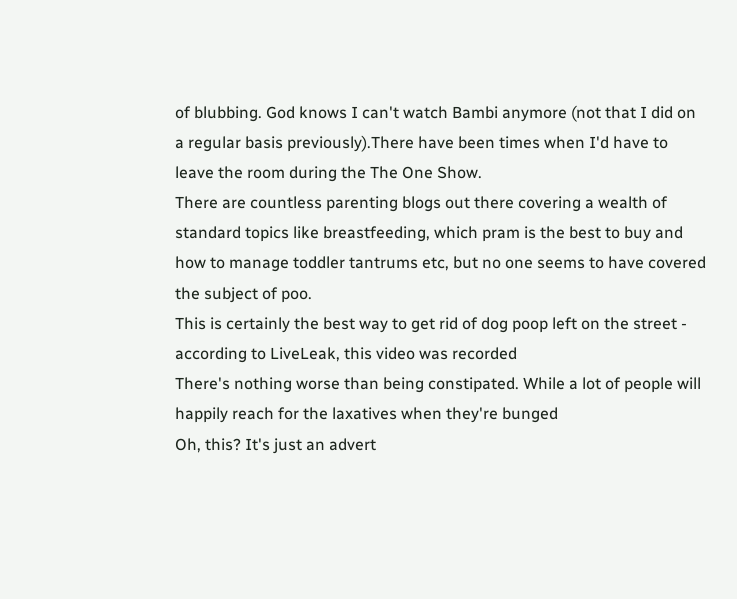of blubbing. God knows I can't watch Bambi anymore (not that I did on a regular basis previously).There have been times when I'd have to leave the room during the The One Show.
There are countless parenting blogs out there covering a wealth of standard topics like breastfeeding, which pram is the best to buy and how to manage toddler tantrums etc, but no one seems to have covered the subject of poo.
This is certainly the best way to get rid of dog poop left on the street - according to LiveLeak, this video was recorded
There's nothing worse than being constipated. While a lot of people will happily reach for the laxatives when they're bunged
Oh, this? It's just an advert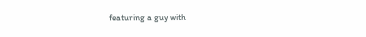featuring a guy with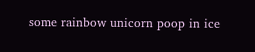some rainbow unicorn poop in ice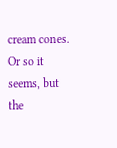cream cones. Or so it seems, but the